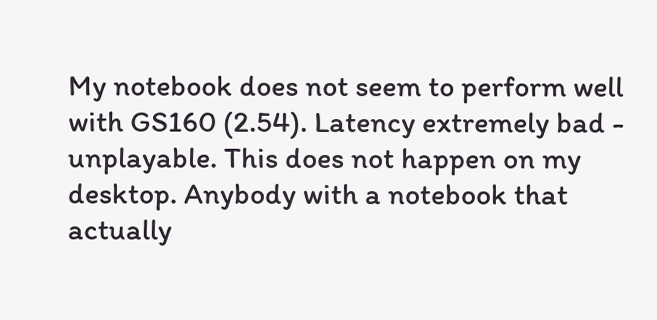My notebook does not seem to perform well with GS160 (2.54). Latency extremely bad - unplayable. This does not happen on my desktop. Anybody with a notebook that actually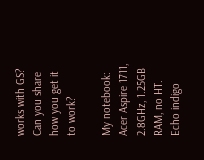works with GS? Can you share how you get it to work?

My notebook: Acer Aspire 1711, 2.8GHz, 1.25GB RAM, no HT. Echo indigo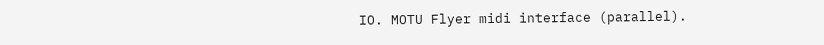IO. MOTU Flyer midi interface (parallel).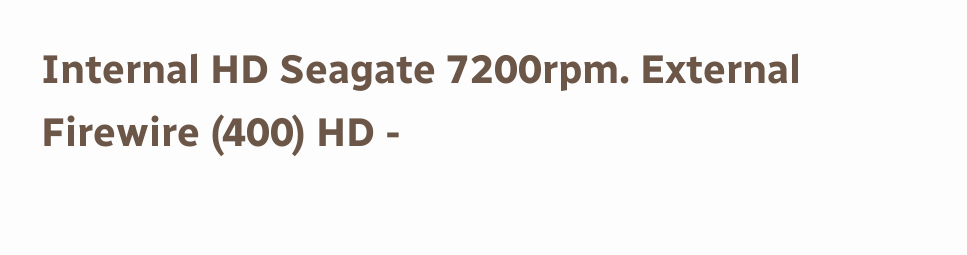Internal HD Seagate 7200rpm. External Firewire (400) HD -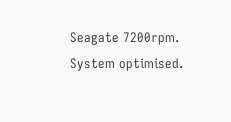Seagate 7200rpm. System optimised.